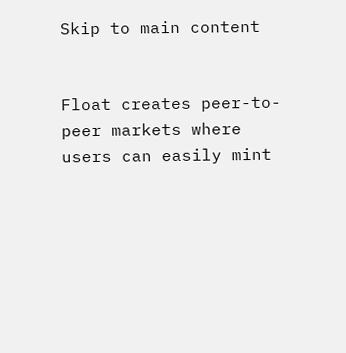Skip to main content


Float creates peer-to-peer markets where users can easily mint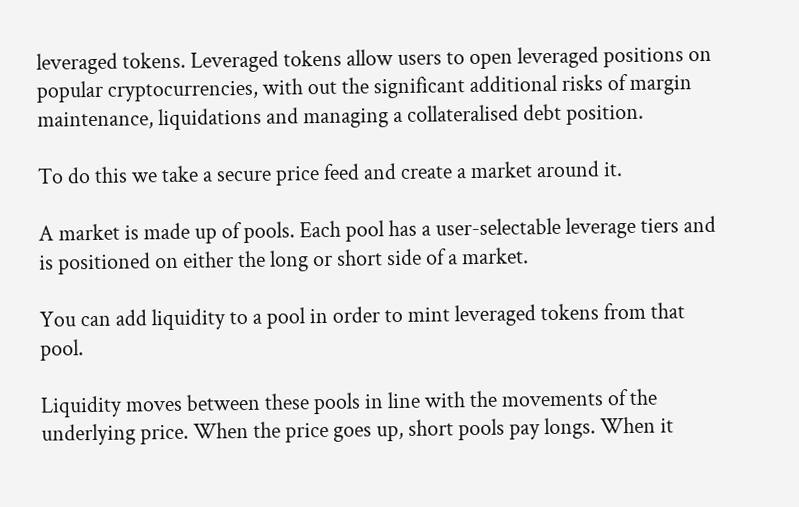leveraged tokens. Leveraged tokens allow users to open leveraged positions on popular cryptocurrencies, with out the significant additional risks of margin maintenance, liquidations and managing a collateralised debt position.

To do this we take a secure price feed and create a market around it.

A market is made up of pools. Each pool has a user-selectable leverage tiers and is positioned on either the long or short side of a market.

You can add liquidity to a pool in order to mint leveraged tokens from that pool.

Liquidity moves between these pools in line with the movements of the underlying price. When the price goes up, short pools pay longs. When it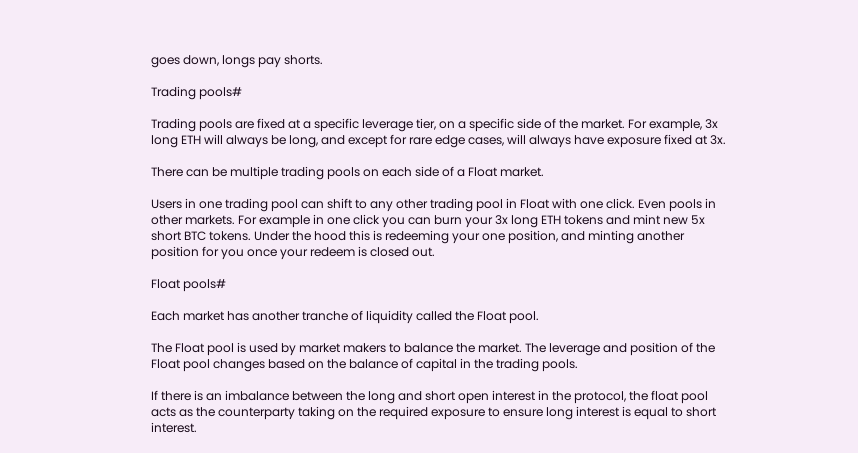goes down, longs pay shorts.

Trading pools#

Trading pools are fixed at a specific leverage tier, on a specific side of the market. For example, 3x long ETH will always be long, and except for rare edge cases, will always have exposure fixed at 3x.

There can be multiple trading pools on each side of a Float market.

Users in one trading pool can shift to any other trading pool in Float with one click. Even pools in other markets. For example in one click you can burn your 3x long ETH tokens and mint new 5x short BTC tokens. Under the hood this is redeeming your one position, and minting another position for you once your redeem is closed out.

Float pools#

Each market has another tranche of liquidity called the Float pool.

The Float pool is used by market makers to balance the market. The leverage and position of the Float pool changes based on the balance of capital in the trading pools.

If there is an imbalance between the long and short open interest in the protocol, the float pool acts as the counterparty taking on the required exposure to ensure long interest is equal to short interest.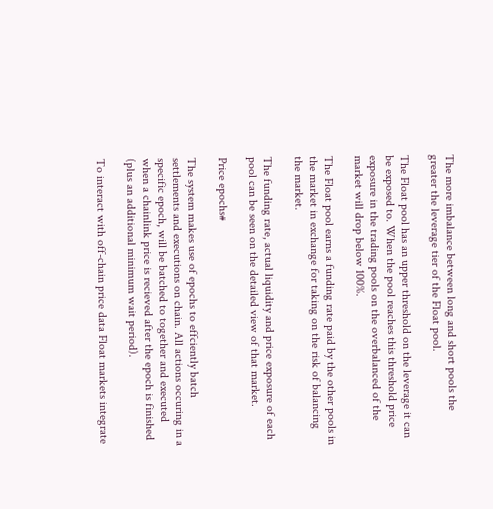The more imbalance between long and short pools the greater the leverage tier of the Float pool.

The Float pool has an upper threshold on the leverage it can be exposed to. When the pool reaches this threshold price exposure in the trading pools on the overbalanced of the market will drop below 100%.

The Float pool earns a funding rate paid by the other pools in the market in exchange for taking on the risk of balancing the market.

The funding rate, actual liquidity and price exposure of each pool can be seen on the detailed view of that market.

Price epochs#

The system makes use of epochs to effciently batch settlements and executions on chain. All actions occuring in a specific epoch, will be batched to together and executed when a chainlink price is recieved after the epoch is finished (plus an additional minimum wait period).

To interact with off-chain price data Float markets integrate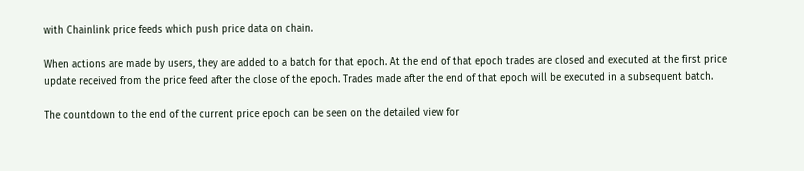with Chainlink price feeds which push price data on chain.

When actions are made by users, they are added to a batch for that epoch. At the end of that epoch trades are closed and executed at the first price update received from the price feed after the close of the epoch. Trades made after the end of that epoch will be executed in a subsequent batch.

The countdown to the end of the current price epoch can be seen on the detailed view for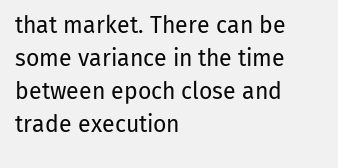that market. There can be some variance in the time between epoch close and trade execution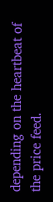depending on the heartbeat of the price feed.